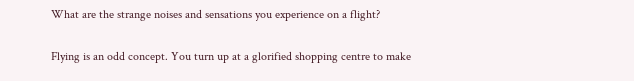What are the strange noises and sensations you experience on a flight?

Flying is an odd concept. You turn up at a glorified shopping centre to make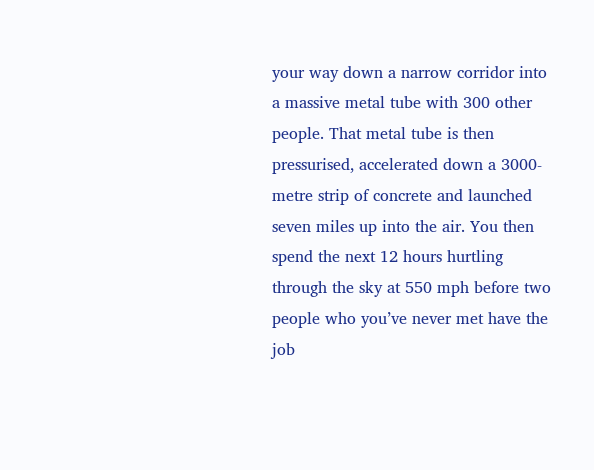your way down a narrow corridor into a massive metal tube with 300 other people. That metal tube is then pressurised, accelerated down a 3000-metre strip of concrete and launched seven miles up into the air. You then spend the next 12 hours hurtling through the sky at 550 mph before two people who you’ve never met have the job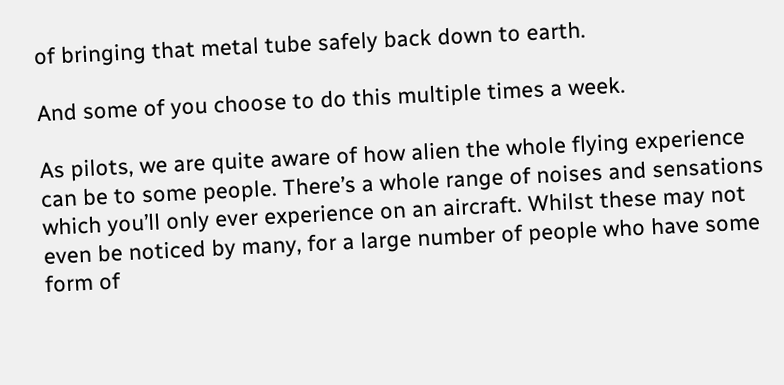of bringing that metal tube safely back down to earth.

And some of you choose to do this multiple times a week.

As pilots, we are quite aware of how alien the whole flying experience can be to some people. There’s a whole range of noises and sensations which you’ll only ever experience on an aircraft. Whilst these may not even be noticed by many, for a large number of people who have some form of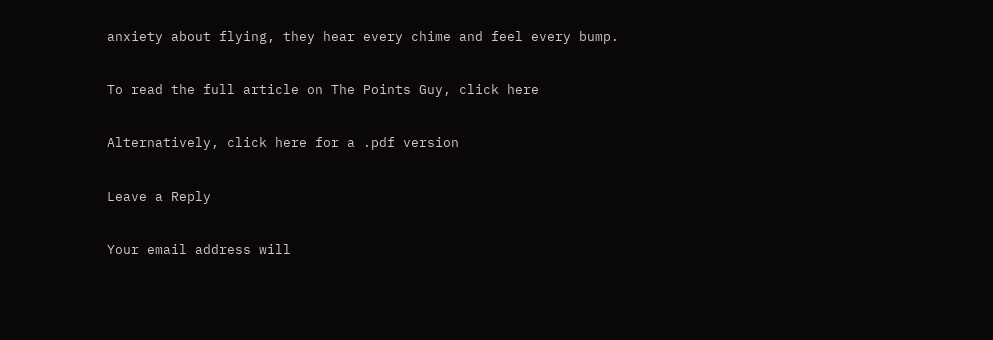anxiety about flying, they hear every chime and feel every bump.

To read the full article on The Points Guy, click here

Alternatively, click here for a .pdf version

Leave a Reply

Your email address will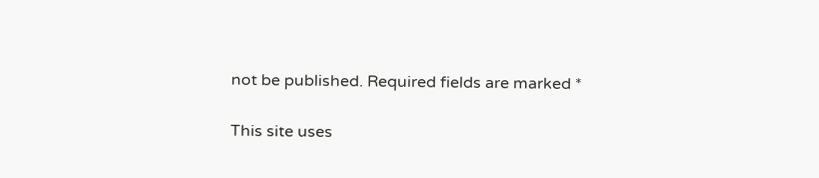not be published. Required fields are marked *

This site uses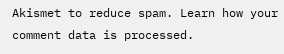Akismet to reduce spam. Learn how your comment data is processed.